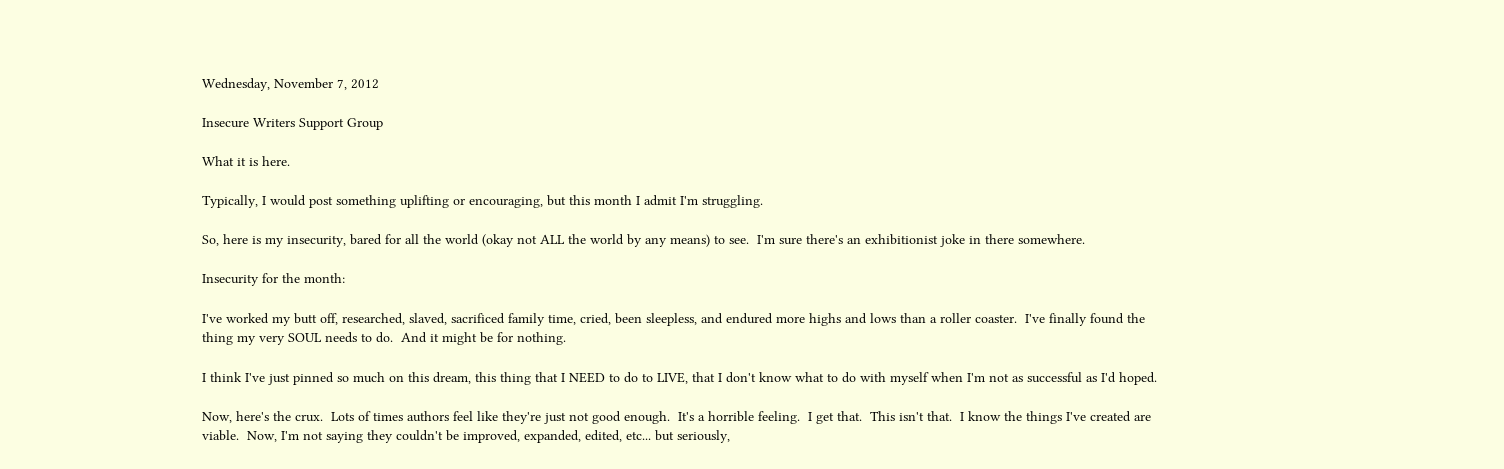Wednesday, November 7, 2012

Insecure Writers Support Group

What it is here.

Typically, I would post something uplifting or encouraging, but this month I admit I'm struggling.

So, here is my insecurity, bared for all the world (okay not ALL the world by any means) to see.  I'm sure there's an exhibitionist joke in there somewhere.

Insecurity for the month:

I've worked my butt off, researched, slaved, sacrificed family time, cried, been sleepless, and endured more highs and lows than a roller coaster.  I've finally found the thing my very SOUL needs to do.  And it might be for nothing.

I think I've just pinned so much on this dream, this thing that I NEED to do to LIVE, that I don't know what to do with myself when I'm not as successful as I'd hoped.

Now, here's the crux.  Lots of times authors feel like they're just not good enough.  It's a horrible feeling.  I get that.  This isn't that.  I know the things I've created are viable.  Now, I'm not saying they couldn't be improved, expanded, edited, etc... but seriously,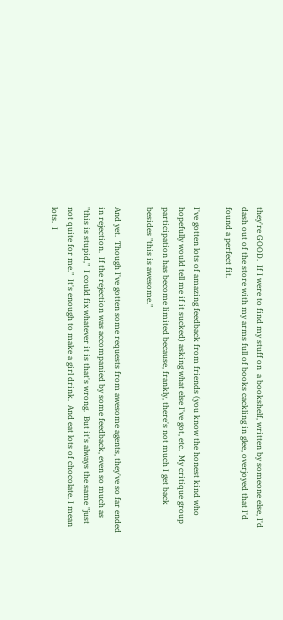they're GOOD.  If I were to find my stuff on  a bookshelf, written by someone else, I'd dash out of the store with my arms full of books cackling in glee, overjoyed that I'd found a perfect fit.

I've gotten lots of amazing feedback from friends (you know the honest kind who hopefully would tell me if it sucked) asking what else I've got, etc.  My critique group participation has become limited because, frankly, there's not much I get back besides "this is awesome."

And yet.  Though I've gotten some requests from awesome agents, they've so far ended in rejection.  If the rejection was accompanied by some feedback, even so much as "this is stupid,"  I could fix whatever it is that's wrong.  But it's always the same "just not quite for me."  It's enough to make a girl drink.  And eat lots of chocolate. I mean lots.  I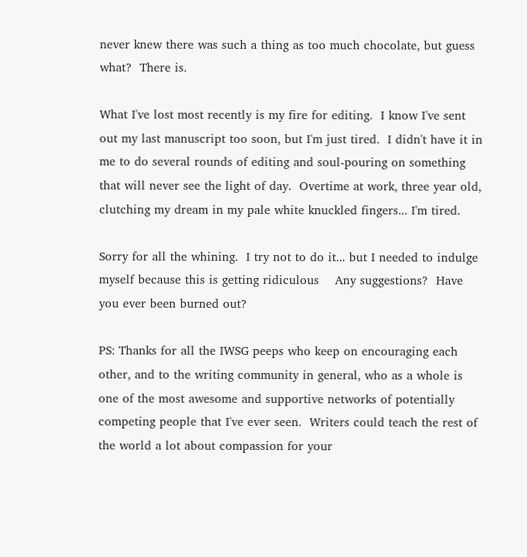never knew there was such a thing as too much chocolate, but guess what?  There is.

What I've lost most recently is my fire for editing.  I know I've sent out my last manuscript too soon, but I'm just tired.  I didn't have it in me to do several rounds of editing and soul-pouring on something that will never see the light of day.  Overtime at work, three year old, clutching my dream in my pale white knuckled fingers... I'm tired.

Sorry for all the whining.  I try not to do it... but I needed to indulge myself because this is getting ridiculous    Any suggestions?  Have you ever been burned out?

PS: Thanks for all the IWSG peeps who keep on encouraging each other, and to the writing community in general, who as a whole is one of the most awesome and supportive networks of potentially competing people that I've ever seen.  Writers could teach the rest of the world a lot about compassion for your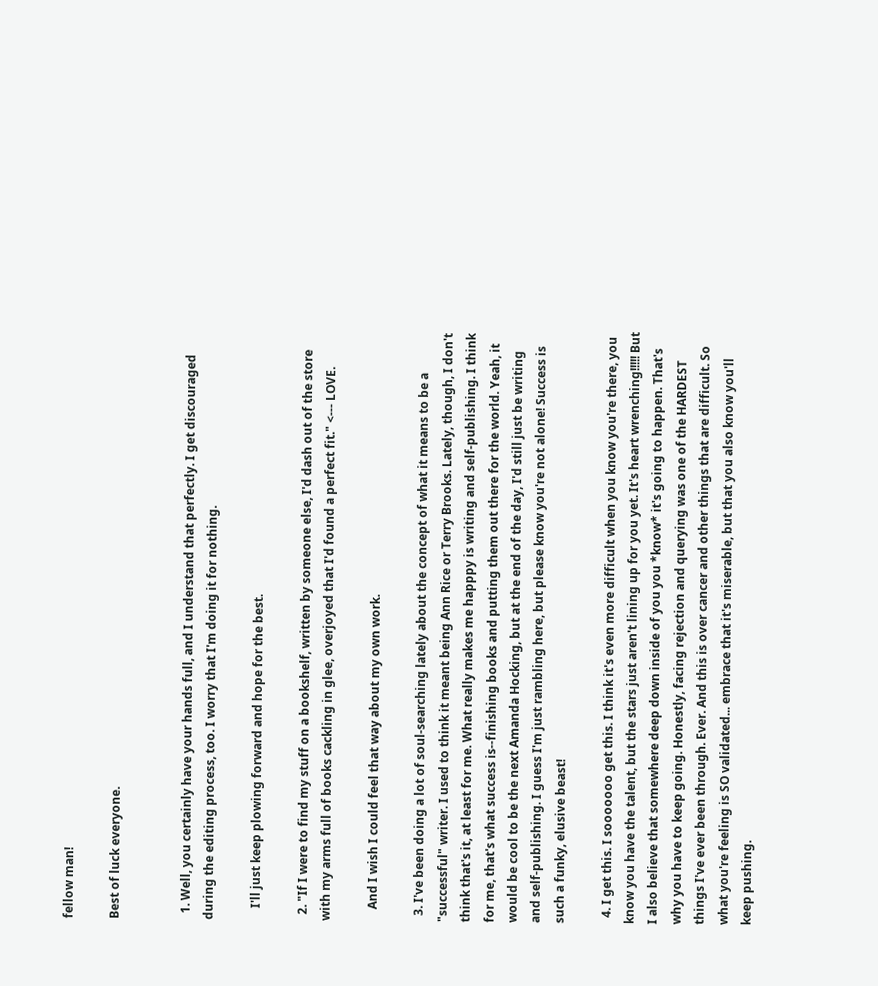fellow man!

Best of luck everyone.


  1. Well, you certainly have your hands full, and I understand that perfectly. I get discouraged during the editing process, too. I worry that I'm doing it for nothing.

    I'll just keep plowing forward and hope for the best.

  2. "If I were to find my stuff on a bookshelf, written by someone else, I'd dash out of the store with my arms full of books cackling in glee, overjoyed that I'd found a perfect fit." <--- LOVE.

    And I wish I could feel that way about my own work.

  3. I've been doing a lot of soul-searching lately about the concept of what it means to be a "successful" writer. I used to think it meant being Ann Rice or Terry Brooks. Lately, though, I don't think that's it, at least for me. What really makes me happpy is writing and self-publishing. I think for me, that's what success is--finishing books and putting them out there for the world. Yeah, it would be cool to be the next Amanda Hocking, but at the end of the day, I'd still just be writing and self-publishing. I guess I'm just rambling here, but please know you're not alone! Success is such a funky, elusive beast!

  4. I get this. I sooooooo get this. I think it's even more difficult when you know you're there, you know you have the talent, but the stars just aren't lining up for you yet. It's heart wrenching!!!!! But I also believe that somewhere deep down inside of you you *know* it's going to happen. That's why you have to keep going. Honestly, facing rejection and querying was one of the HARDEST things I've ever been through. Ever. And this is over cancer and other things that are difficult. So what you're feeling is SO validated... embrace that it's miserable, but that you also know you'll keep pushing.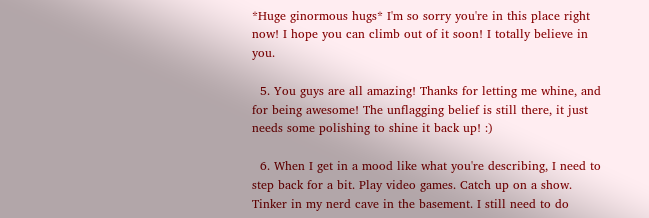*Huge ginormous hugs* I'm so sorry you're in this place right now! I hope you can climb out of it soon! I totally believe in you.

  5. You guys are all amazing! Thanks for letting me whine, and for being awesome! The unflagging belief is still there, it just needs some polishing to shine it back up! :)

  6. When I get in a mood like what you're describing, I need to step back for a bit. Play video games. Catch up on a show. Tinker in my nerd cave in the basement. I still need to do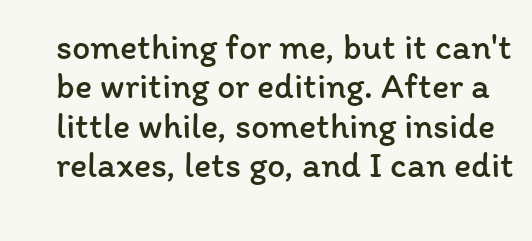something for me, but it can't be writing or editing. After a little while, something inside relaxes, lets go, and I can edit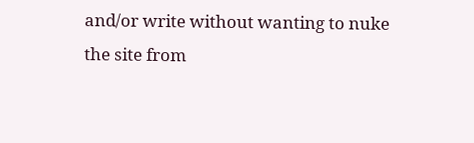and/or write without wanting to nuke the site from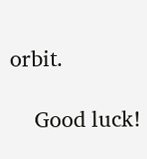orbit.

    Good luck!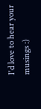I'd love to hear your musings :)